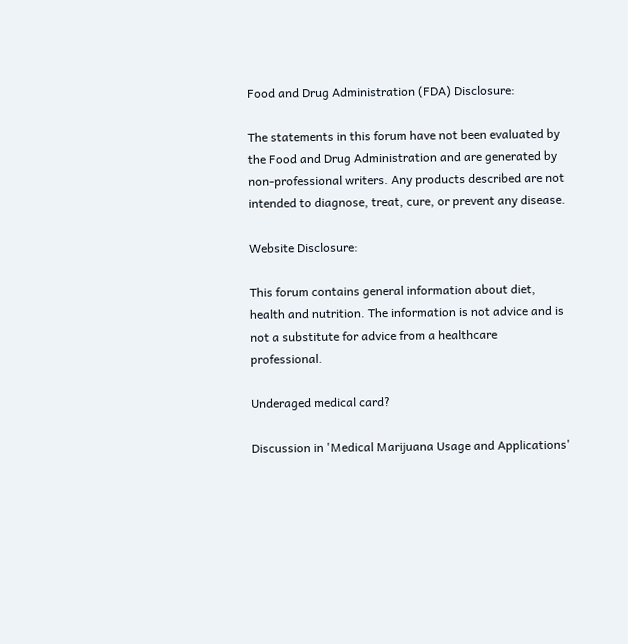Food and Drug Administration (FDA) Disclosure:

The statements in this forum have not been evaluated by the Food and Drug Administration and are generated by non-professional writers. Any products described are not intended to diagnose, treat, cure, or prevent any disease.

Website Disclosure:

This forum contains general information about diet, health and nutrition. The information is not advice and is not a substitute for advice from a healthcare professional.

Underaged medical card?

Discussion in 'Medical Marijuana Usage and Applications'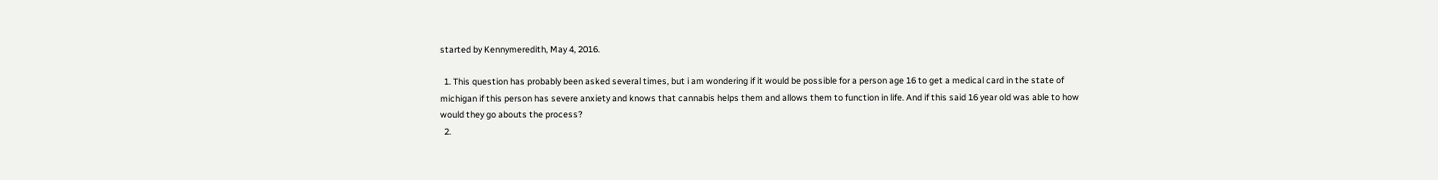started by Kennymeredith, May 4, 2016.

  1. This question has probably been asked several times, but i am wondering if it would be possible for a person age 16 to get a medical card in the state of michigan if this person has severe anxiety and knows that cannabis helps them and allows them to function in life. And if this said 16 year old was able to how would they go abouts the process?
  2.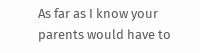As far as I know your parents would have to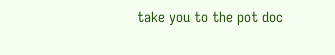take you to the pot doc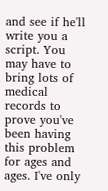and see if he'll write you a script. You may have to bring lots of medical records to prove you've been having this problem for ages and ages. I've only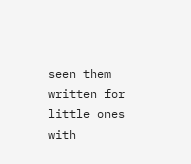seen them written for little ones with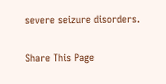severe seizure disorders.

Share This Page